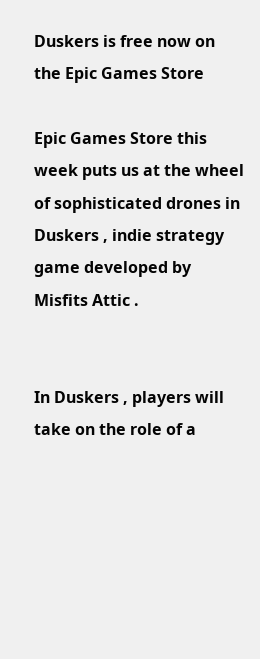Duskers is free now on the Epic Games Store

Epic Games Store this week puts us at the wheel of sophisticated drones in Duskers , indie strategy game developed by Misfits Attic .


In Duskers , players will take on the role of a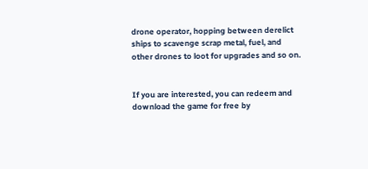drone operator, hopping between derelict ships to scavenge scrap metal, fuel, and other drones to loot for upgrades and so on.


If you are interested, you can redeem and download the game for free by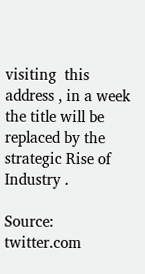visiting  this address , in a week the title will be replaced by the strategic Rise of Industry .

Source:  twitter.com